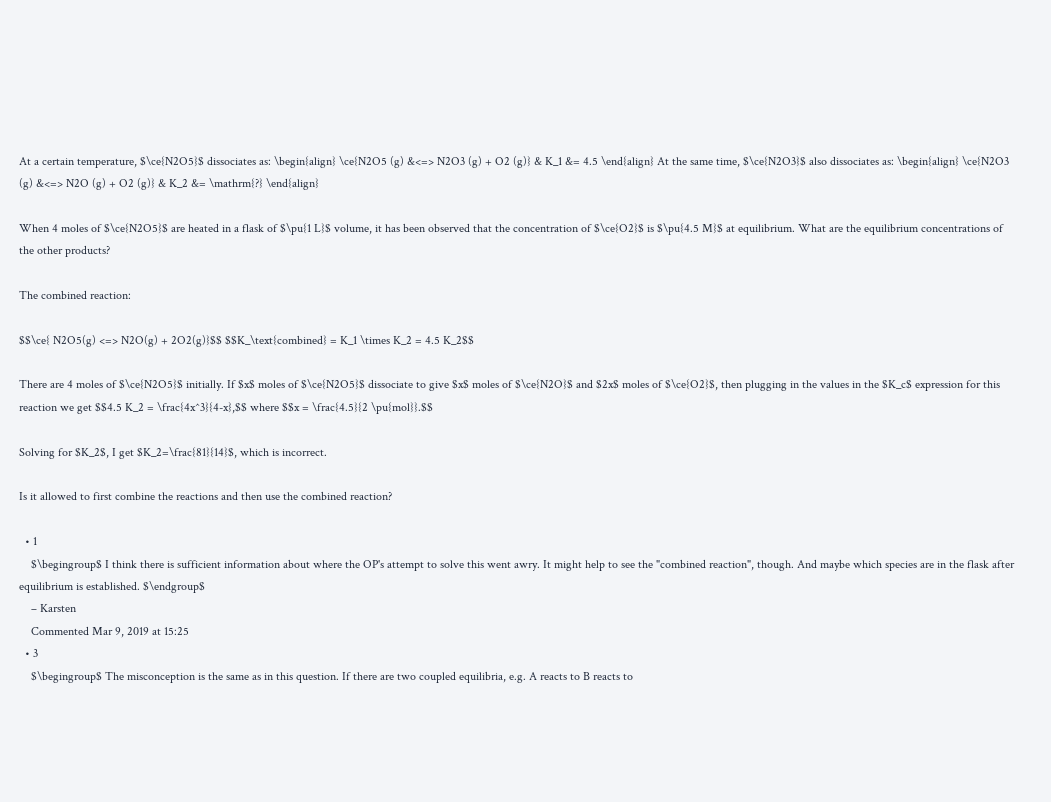At a certain temperature, $\ce{N2O5}$ dissociates as: \begin{align} \ce{N2O5 (g) &<=> N2O3 (g) + O2 (g)} & K_1 &= 4.5 \end{align} At the same time, $\ce{N2O3}$ also dissociates as: \begin{align} \ce{N2O3 (g) &<=> N2O (g) + O2 (g)} & K_2 &= \mathrm{?} \end{align}

When 4 moles of $\ce{N2O5}$ are heated in a flask of $\pu{1 L}$ volume, it has been observed that the concentration of $\ce{O2}$ is $\pu{4.5 M}$ at equilibrium. What are the equilibrium concentrations of the other products?

The combined reaction:

$$\ce{ N2O5(g) <=> N2O(g) + 2O2(g)}$$ $$K_\text{combined} = K_1 \times K_2 = 4.5 K_2$$

There are 4 moles of $\ce{N2O5}$ initially. If $x$ moles of $\ce{N2O5}$ dissociate to give $x$ moles of $\ce{N2O}$ and $2x$ moles of $\ce{O2}$, then plugging in the values in the $K_c$ expression for this reaction we get $$4.5 K_2 = \frac{4x^3}{4-x},$$ where $$x = \frac{4.5}{2 \pu{mol}}.$$

Solving for $K_2$, I get $K_2=\frac{81}{14}$, which is incorrect.

Is it allowed to first combine the reactions and then use the combined reaction?

  • 1
    $\begingroup$ I think there is sufficient information about where the OP's attempt to solve this went awry. It might help to see the "combined reaction", though. And maybe which species are in the flask after equilibrium is established. $\endgroup$
    – Karsten
    Commented Mar 9, 2019 at 15:25
  • 3
    $\begingroup$ The misconception is the same as in this question. If there are two coupled equilibria, e.g. A reacts to B reacts to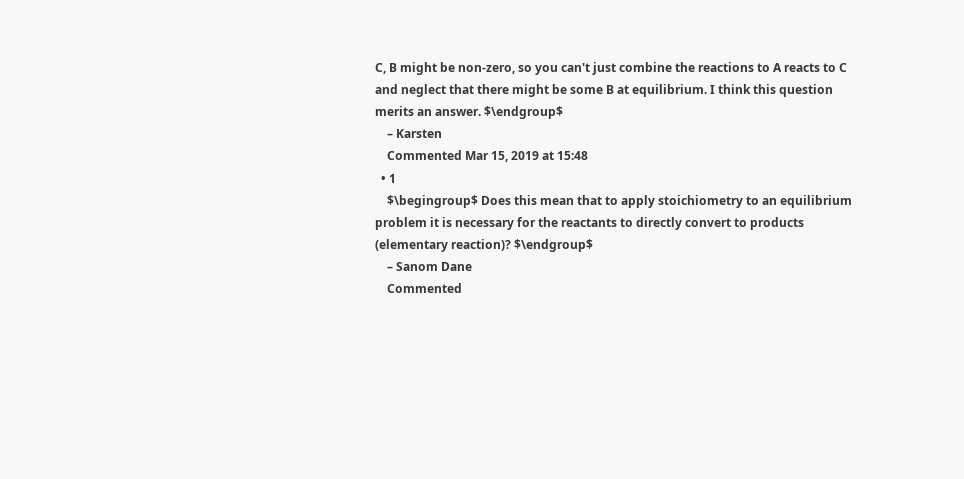C, B might be non-zero, so you can't just combine the reactions to A reacts to C and neglect that there might be some B at equilibrium. I think this question merits an answer. $\endgroup$
    – Karsten
    Commented Mar 15, 2019 at 15:48
  • 1
    $\begingroup$ Does this mean that to apply stoichiometry to an equilibrium problem it is necessary for the reactants to directly convert to products (elementary reaction)? $\endgroup$
    – Sanom Dane
    Commented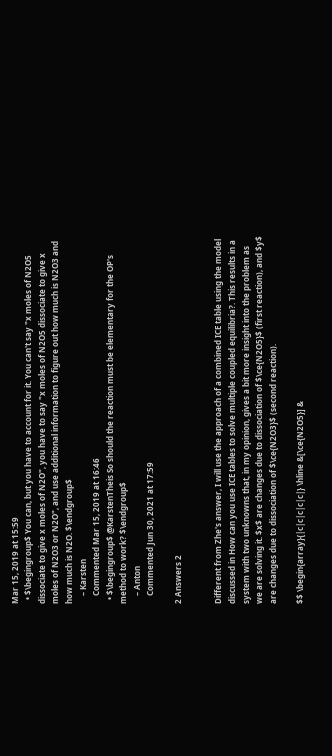Mar 15, 2019 at 15:59
  • $\begingroup$ You can, but you have to account for it. You can't say "x moles of N2O5 dissociate to give x moles of N2O", you have to say "x moles of N2O5 dissociate to give x moles of N2O3 or N2O", and use additional information to figure out how much is N2O3 and how much is N2O. $\endgroup$
    – Karsten
    Commented Mar 15, 2019 at 16:46
  • $\begingroup$ @KarstenTheis So should the reaction must be elementary for the OP's method to work? $\endgroup$
    – Anton
    Commented Jun 30, 2021 at 17:59

2 Answers 2


Different from Zhe's answer, I will use the approach of a combined ICE table using the model discussed in How can you use ICE tables to solve multiple coupled equilibria?. This results in a system with two unknowns that, in my opinion, gives a bit more insight into the problem as we are solving it. $x$ are changes due to dissociation of $\ce{N2O5}$ (first reaction), and $y$ are changes due to dissociation of $\ce{N2O3}$ (second reaction).

$$ \begin{array}{|c|c|c|c|c|} \hline &[\ce{N2O5}] &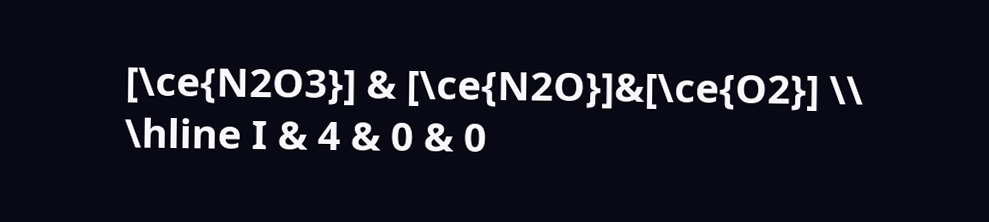[\ce{N2O3}] & [\ce{N2O}]&[\ce{O2}] \\ \hline I & 4 & 0 & 0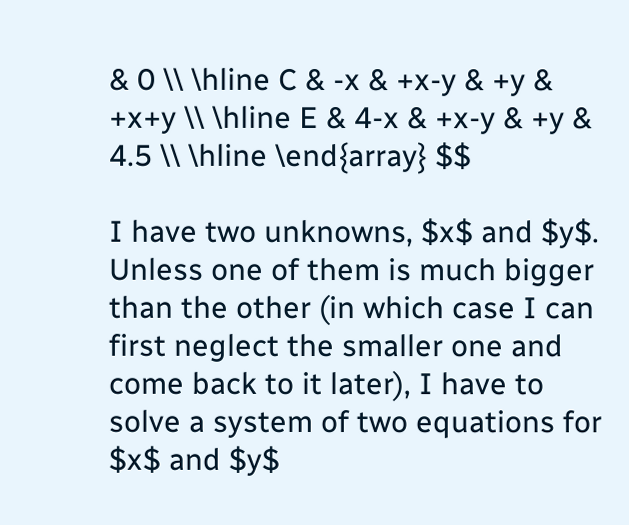& 0 \\ \hline C & -x & +x-y & +y & +x+y \\ \hline E & 4-x & +x-y & +y & 4.5 \\ \hline \end{array} $$

I have two unknowns, $x$ and $y$. Unless one of them is much bigger than the other (in which case I can first neglect the smaller one and come back to it later), I have to solve a system of two equations for $x$ and $y$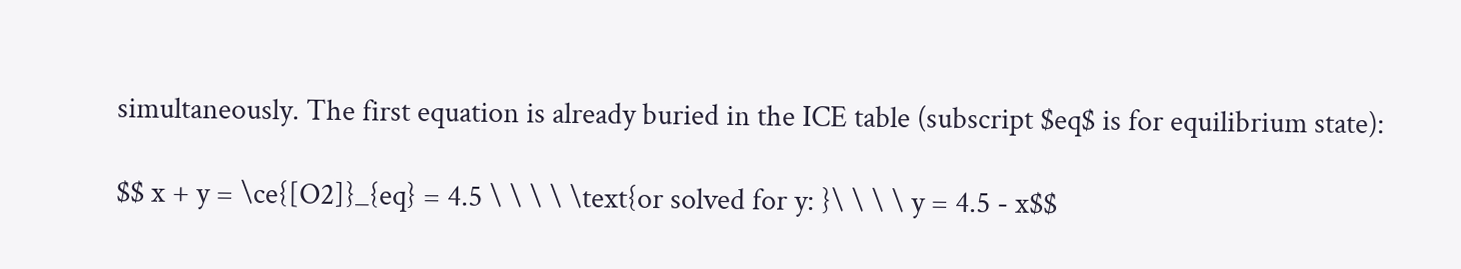simultaneously. The first equation is already buried in the ICE table (subscript $eq$ is for equilibrium state):

$$ x + y = \ce{[O2]}_{eq} = 4.5 \ \ \ \ \text{or solved for y: }\ \ \ \ y = 4.5 - x$$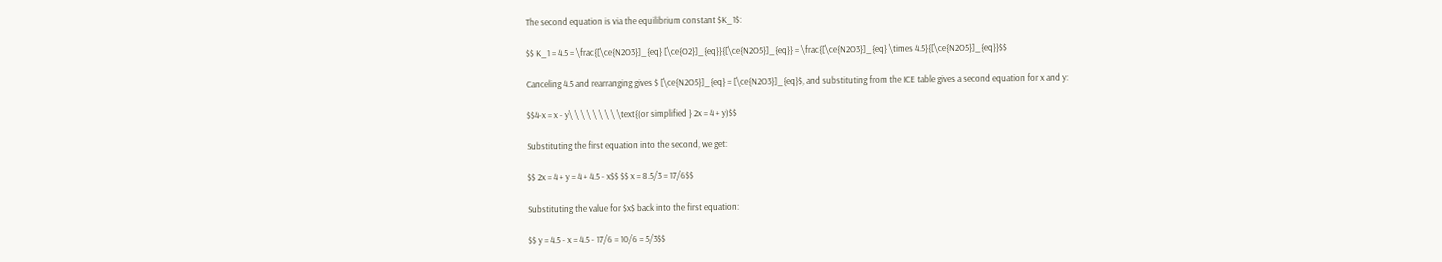The second equation is via the equilibrium constant $K_1$:

$$ K_1 = 4.5 = \frac{[\ce{N2O3}]_{eq} [\ce{O2}]_{eq}}{[\ce{N2O5}]_{eq}} = \frac{[\ce{N2O3}]_{eq} \times 4.5}{[\ce{N2O5}]_{eq}}$$

Canceling 4.5 and rearranging gives $ [\ce{N2O5}]_{eq} = [\ce{N2O3}]_{eq}$, and substituting from the ICE table gives a second equation for x and y:

$$4-x = x - y\ \ \ \ \ \ \ \ \text{(or simplified } 2x = 4 + y)$$

Substituting the first equation into the second, we get:

$$ 2x = 4 + y = 4 + 4.5 - x$$ $$ x = 8.5/3 = 17/6$$

Substituting the value for $x$ back into the first equation:

$$ y = 4.5 - x = 4.5 - 17/6 = 10/6 = 5/3$$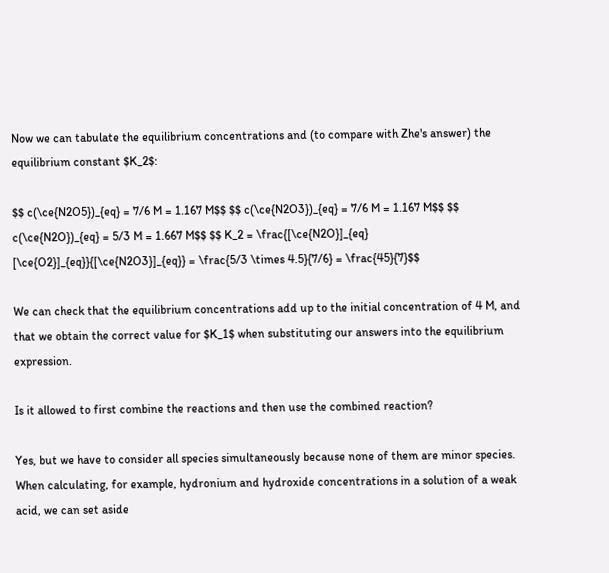Now we can tabulate the equilibrium concentrations and (to compare with Zhe's answer) the equilibrium constant $K_2$:

$$ c(\ce{N2O5})_{eq} = 7/6 M = 1.167 M$$ $$ c(\ce{N2O3})_{eq} = 7/6 M = 1.167 M$$ $$ c(\ce{N2O})_{eq} = 5/3 M = 1.667 M$$ $$ K_2 = \frac{[\ce{N2O}]_{eq} [\ce{O2}]_{eq}}{[\ce{N2O3}]_{eq}} = \frac{5/3 \times 4.5}{7/6} = \frac{45}{7}$$

We can check that the equilibrium concentrations add up to the initial concentration of 4 M, and that we obtain the correct value for $K_1$ when substituting our answers into the equilibrium expression.

Is it allowed to first combine the reactions and then use the combined reaction?

Yes, but we have to consider all species simultaneously because none of them are minor species. When calculating, for example, hydronium and hydroxide concentrations in a solution of a weak acid, we can set aside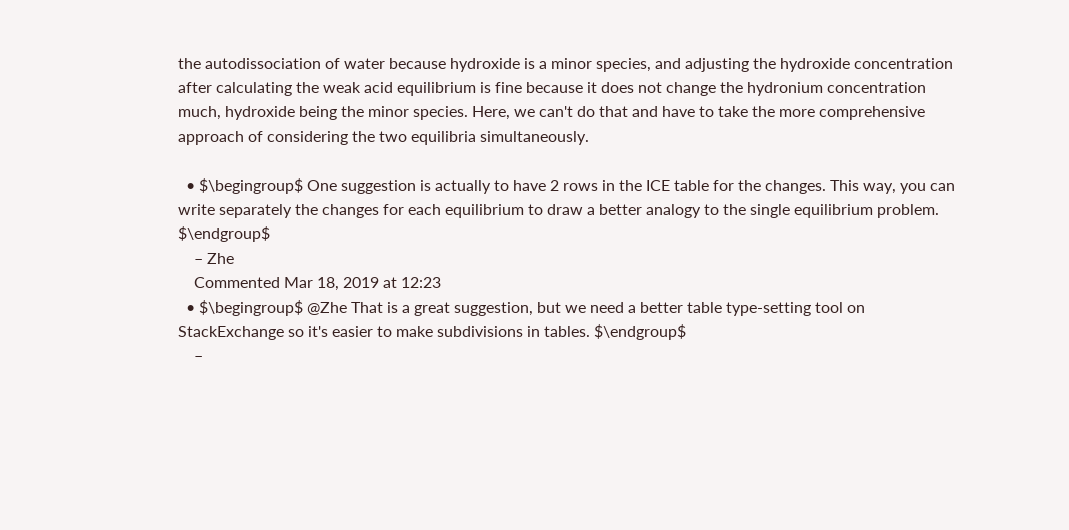the autodissociation of water because hydroxide is a minor species, and adjusting the hydroxide concentration after calculating the weak acid equilibrium is fine because it does not change the hydronium concentration much, hydroxide being the minor species. Here, we can't do that and have to take the more comprehensive approach of considering the two equilibria simultaneously.

  • $\begingroup$ One suggestion is actually to have 2 rows in the ICE table for the changes. This way, you can write separately the changes for each equilibrium to draw a better analogy to the single equilibrium problem. $\endgroup$
    – Zhe
    Commented Mar 18, 2019 at 12:23
  • $\begingroup$ @Zhe That is a great suggestion, but we need a better table type-setting tool on StackExchange so it's easier to make subdivisions in tables. $\endgroup$
    –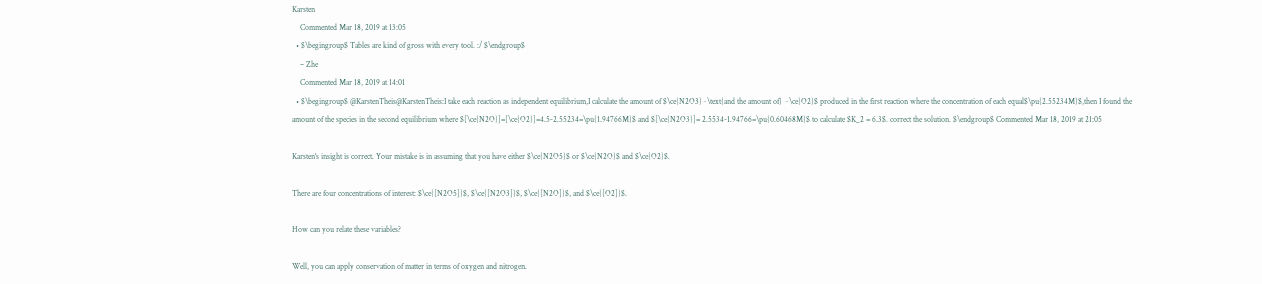Karsten
    Commented Mar 18, 2019 at 13:05
  • $\begingroup$ Tables are kind of gross with every tool. :/ $\endgroup$
    – Zhe
    Commented Mar 18, 2019 at 14:01
  • $\begingroup$ @KarstenTheis@KarstenTheis:I take each reaction as independent equilibrium,I calculate the amount of $\ce{N2O3}~\text{and the amount of} ~\ce{O2}$ produced in the first reaction where the concentration of each equal$\pu{2.55234M}$,then I found the amount of the species in the second equilibrium where $[\ce{N2O}]=[\ce{O2}]=4.5-2.55234=\pu{1.94766M}$ and $[\ce{N2O3}]= 2.5534-1.94766=\pu{0.60468M}$ to calculate $K_2 = 6.3$. correct the solution. $\endgroup$ Commented Mar 18, 2019 at 21:05

Karsten's insight is correct. Your mistake is in assuming that you have either $\ce{N2O5}$ or $\ce{N2O}$ and $\ce{O2}$.

There are four concentrations of interest: $\ce{[N2O5]}$, $\ce{[N2O3]}$, $\ce{[N2O]}$, and $\ce{[O2]}$.

How can you relate these variables?

Well, you can apply conservation of matter in terms of oxygen and nitrogen.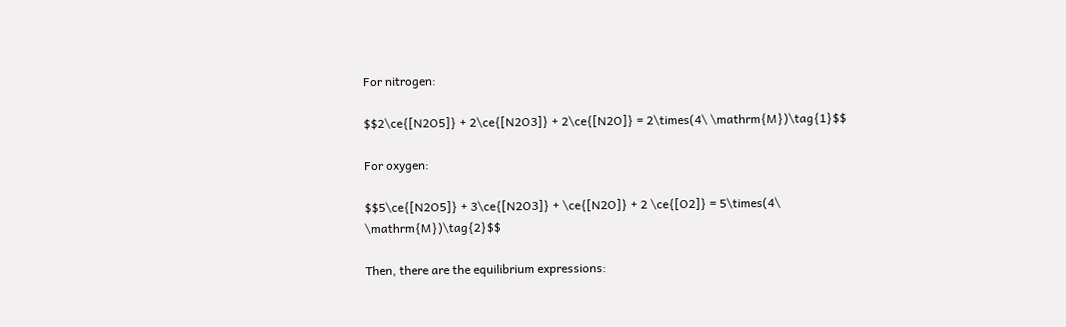For nitrogen:

$$2\ce{[N2O5]} + 2\ce{[N2O3]} + 2\ce{[N2O]} = 2\times(4\ \mathrm{M})\tag{1}$$

For oxygen:

$$5\ce{[N2O5]} + 3\ce{[N2O3]} + \ce{[N2O]} + 2 \ce{[O2]} = 5\times(4\ \mathrm{M})\tag{2}$$

Then, there are the equilibrium expressions: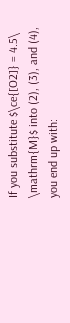If you substitute $\ce{[O2]} = 4.5\ \mathrm{M}$ into (2), (3), and (4), you end up with: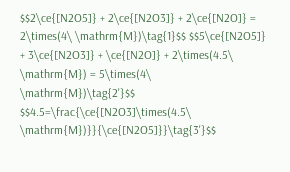$$2\ce{[N2O5]} + 2\ce{[N2O3]} + 2\ce{[N2O]} = 2\times(4\ \mathrm{M})\tag{1}$$ $$5\ce{[N2O5]} + 3\ce{[N2O3]} + \ce{[N2O]} + 2\times(4.5\ \mathrm{M}) = 5\times(4\ \mathrm{M})\tag{2'}$$ $$4.5=\frac{\ce{[N2O3]\times(4.5\ \mathrm{M})}}{\ce{[N2O5]}}\tag{3'}$$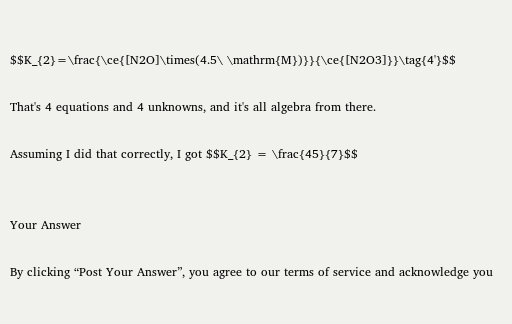$$K_{2}=\frac{\ce{[N2O]\times(4.5\ \mathrm{M})}}{\ce{[N2O3]}}\tag{4'}$$

That's 4 equations and 4 unknowns, and it's all algebra from there.

Assuming I did that correctly, I got $$K_{2} = \frac{45}{7}$$


Your Answer

By clicking “Post Your Answer”, you agree to our terms of service and acknowledge you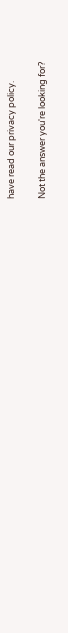have read our privacy policy.

Not the answer you're looking for?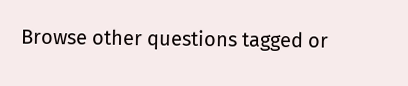Browse other questions tagged or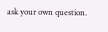ask your own question.